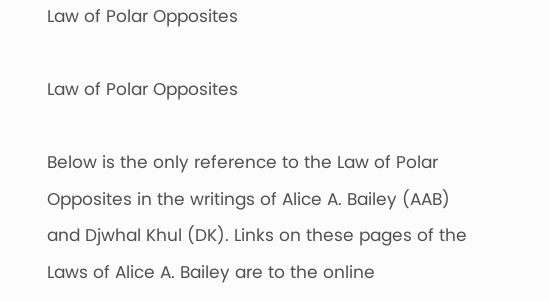Law of Polar Opposites

Law of Polar Opposites

Below is the only reference to the Law of Polar Opposites in the writings of Alice A. Bailey (AAB) and Djwhal Khul (DK). Links on these pages of the Laws of Alice A. Bailey are to the online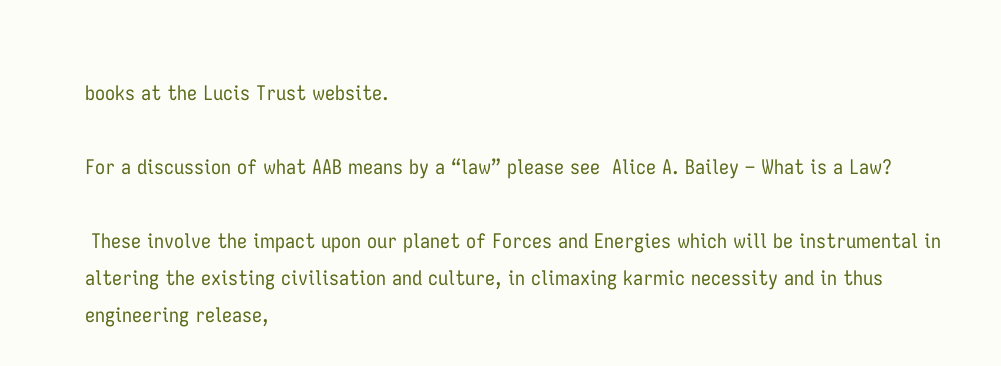books at the Lucis Trust website.

For a discussion of what AAB means by a “law” please see  Alice A. Bailey – What is a Law?

 These involve the impact upon our planet of Forces and Energies which will be instrumental in altering the existing civilisation and culture, in climaxing karmic necessity and in thus engineering release,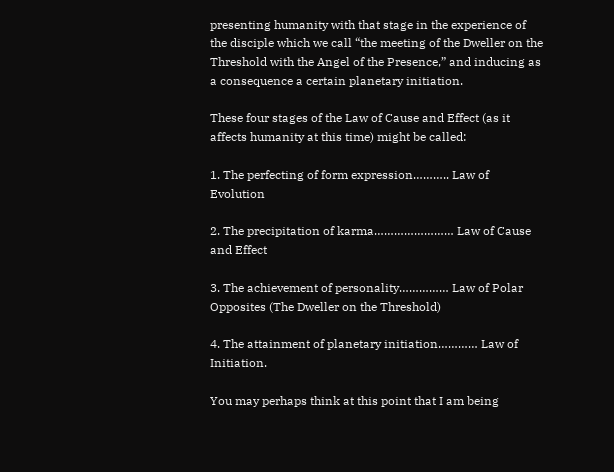presenting humanity with that stage in the experience of the disciple which we call “the meeting of the Dweller on the Threshold with the Angel of the Presence,” and inducing as a consequence a certain planetary initiation.

These four stages of the Law of Cause and Effect (as it affects humanity at this time) might be called:

1. The perfecting of form expression……….. Law of Evolution

2. The precipitation of karma…………………… Law of Cause and Effect

3. The achievement of personality…………… Law of Polar Opposites (The Dweller on the Threshold)

4. The attainment of planetary initiation………… Law of Initiation.

You may perhaps think at this point that I am being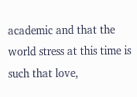academic and that the world stress at this time is such that love,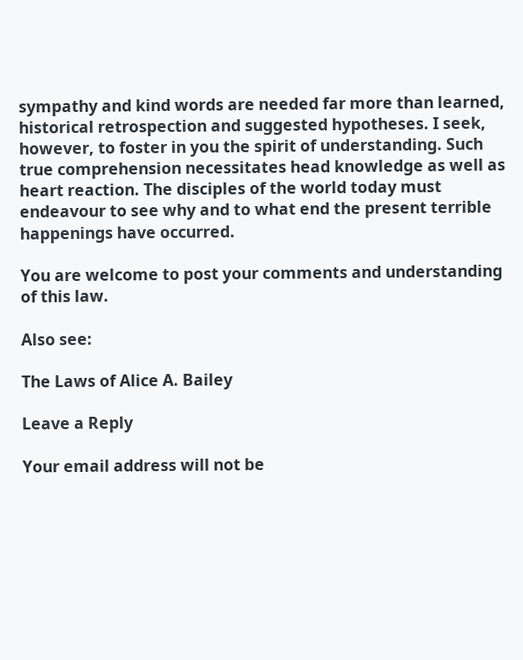sympathy and kind words are needed far more than learned, historical retrospection and suggested hypotheses. I seek, however, to foster in you the spirit of understanding. Such true comprehension necessitates head knowledge as well as heart reaction. The disciples of the world today must endeavour to see why and to what end the present terrible happenings have occurred.

You are welcome to post your comments and understanding of this law.

Also see:

The Laws of Alice A. Bailey

Leave a Reply

Your email address will not be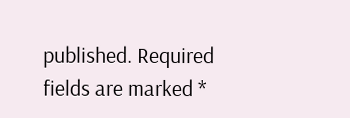published. Required fields are marked *